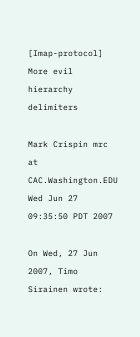[Imap-protocol] More evil hierarchy delimiters

Mark Crispin mrc at CAC.Washington.EDU
Wed Jun 27 09:35:50 PDT 2007

On Wed, 27 Jun 2007, Timo Sirainen wrote: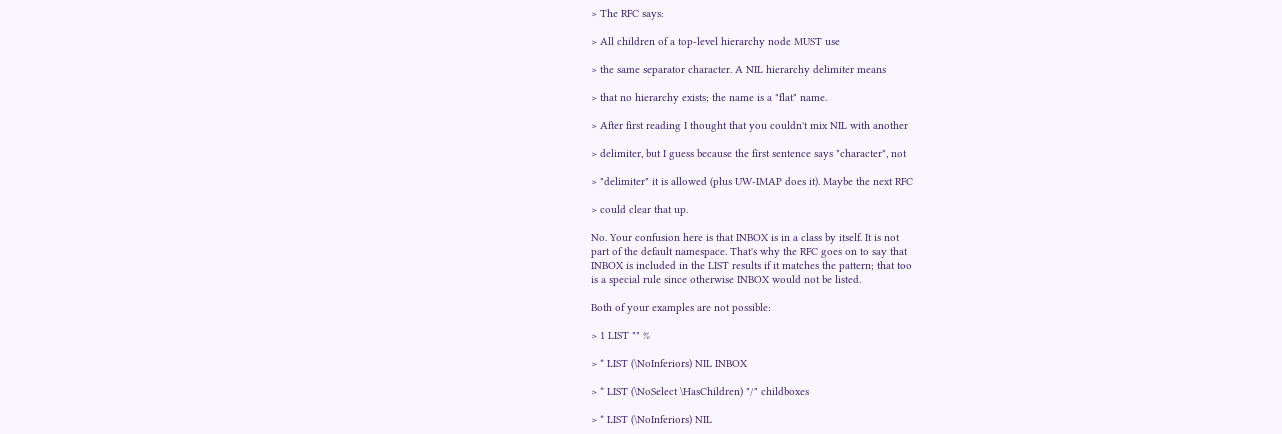> The RFC says:

> All children of a top-level hierarchy node MUST use

> the same separator character. A NIL hierarchy delimiter means

> that no hierarchy exists; the name is a "flat" name.

> After first reading I thought that you couldn't mix NIL with another

> delimiter, but I guess because the first sentence says "character", not

> "delimiter" it is allowed (plus UW-IMAP does it). Maybe the next RFC

> could clear that up.

No. Your confusion here is that INBOX is in a class by itself. It is not
part of the default namespace. That's why the RFC goes on to say that
INBOX is included in the LIST results if it matches the pattern; that too
is a special rule since otherwise INBOX would not be listed.

Both of your examples are not possible:

> 1 LIST "" %

> * LIST (\NoInferiors) NIL INBOX

> * LIST (\NoSelect \HasChildren) "/" childboxes

> * LIST (\NoInferiors) NIL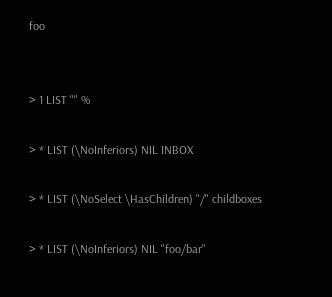foo


> 1 LIST "" %

> * LIST (\NoInferiors) NIL INBOX

> * LIST (\NoSelect \HasChildren) "/" childboxes

> * LIST (\NoInferiors) NIL "foo/bar"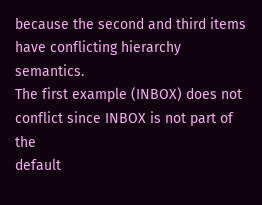because the second and third items have conflicting hierarchy semantics.
The first example (INBOX) does not conflict since INBOX is not part of the
default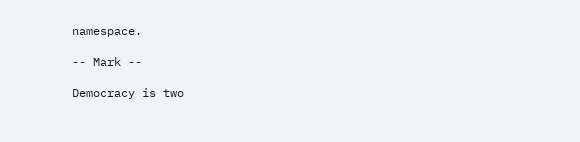namespace.

-- Mark --

Democracy is two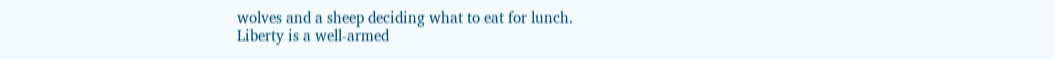wolves and a sheep deciding what to eat for lunch.
Liberty is a well-armed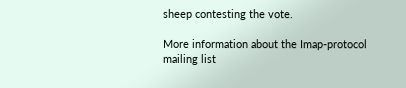sheep contesting the vote.

More information about the Imap-protocol mailing list